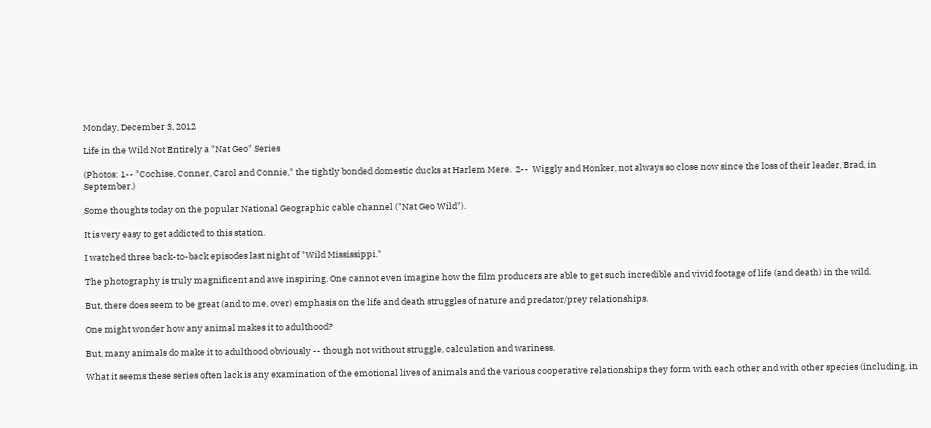Monday, December 3, 2012

Life in the Wild Not Entirely a "Nat Geo" Series

(Photos: 1-- "Cochise, Conner, Carol and Connie," the tightly bonded domestic ducks at Harlem Mere.  2--  Wiggly and Honker, not always so close now since the loss of their leader, Brad, in September.)

Some thoughts today on the popular National Geographic cable channel ("Nat Geo Wild").

It is very easy to get addicted to this station.

I watched three back-to-back episodes last night of "Wild Mississippi."

The photography is truly magnificent and awe inspiring. One cannot even imagine how the film producers are able to get such incredible and vivid footage of life (and death) in the wild.

But, there does seem to be great (and to me, over) emphasis on the life and death struggles of nature and predator/prey relationships.

One might wonder how any animal makes it to adulthood?

But, many animals do make it to adulthood obviously -- though not without struggle, calculation and wariness.

What it seems these series often lack is any examination of the emotional lives of animals and the various cooperative relationships they form with each other and with other species (including, in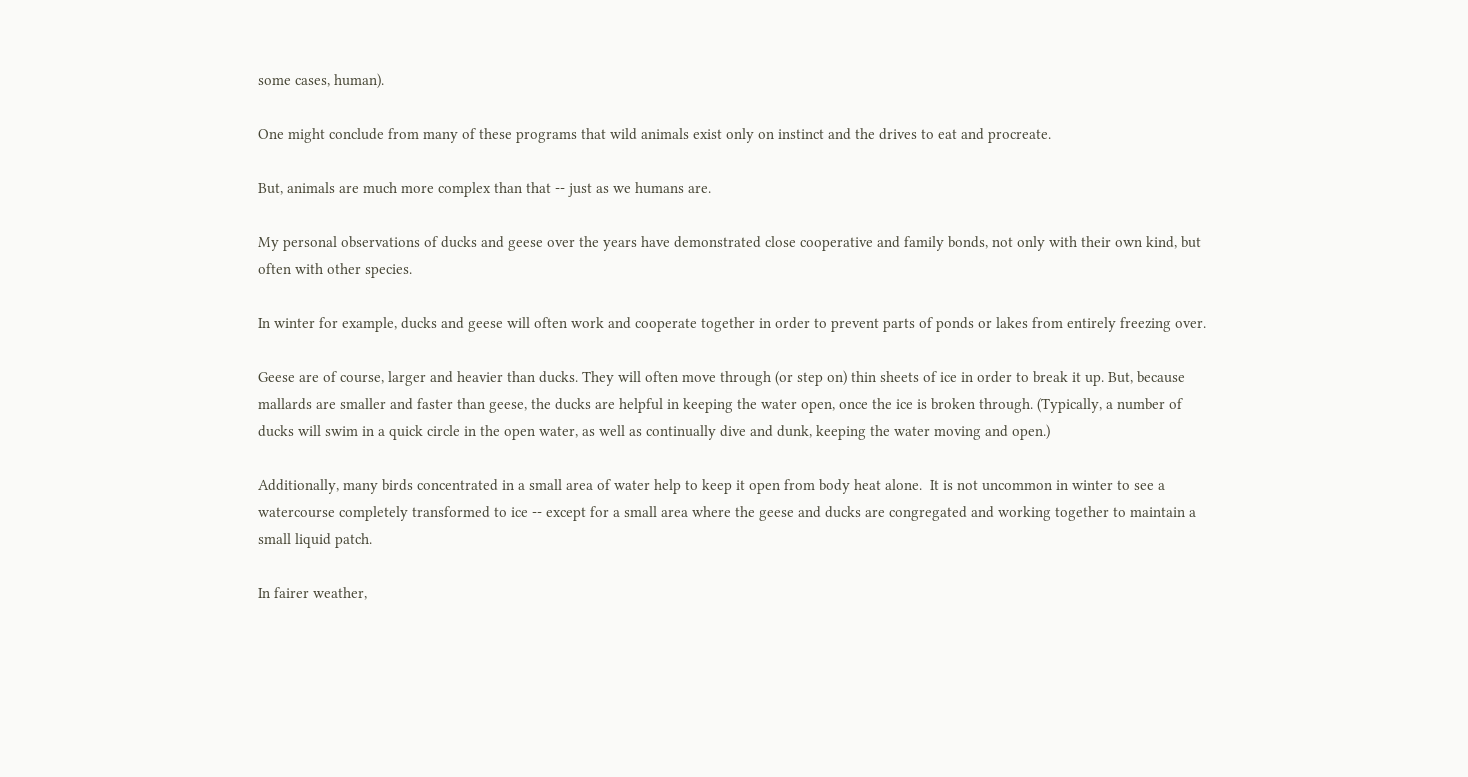some cases, human).

One might conclude from many of these programs that wild animals exist only on instinct and the drives to eat and procreate.

But, animals are much more complex than that -- just as we humans are.

My personal observations of ducks and geese over the years have demonstrated close cooperative and family bonds, not only with their own kind, but often with other species.

In winter for example, ducks and geese will often work and cooperate together in order to prevent parts of ponds or lakes from entirely freezing over.

Geese are of course, larger and heavier than ducks. They will often move through (or step on) thin sheets of ice in order to break it up. But, because mallards are smaller and faster than geese, the ducks are helpful in keeping the water open, once the ice is broken through. (Typically, a number of ducks will swim in a quick circle in the open water, as well as continually dive and dunk, keeping the water moving and open.)

Additionally, many birds concentrated in a small area of water help to keep it open from body heat alone.  It is not uncommon in winter to see a watercourse completely transformed to ice -- except for a small area where the geese and ducks are congregated and working together to maintain a small liquid patch.

In fairer weather,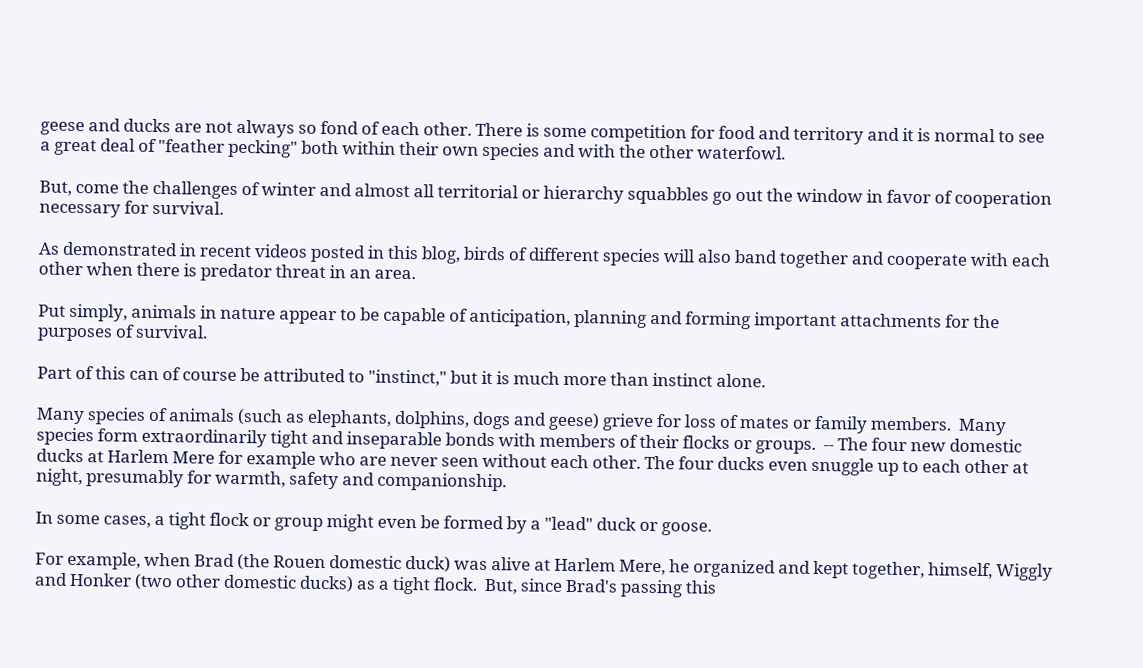geese and ducks are not always so fond of each other. There is some competition for food and territory and it is normal to see a great deal of "feather pecking" both within their own species and with the other waterfowl.

But, come the challenges of winter and almost all territorial or hierarchy squabbles go out the window in favor of cooperation necessary for survival.

As demonstrated in recent videos posted in this blog, birds of different species will also band together and cooperate with each other when there is predator threat in an area.

Put simply, animals in nature appear to be capable of anticipation, planning and forming important attachments for the purposes of survival.

Part of this can of course be attributed to "instinct," but it is much more than instinct alone.

Many species of animals (such as elephants, dolphins, dogs and geese) grieve for loss of mates or family members.  Many species form extraordinarily tight and inseparable bonds with members of their flocks or groups.  -- The four new domestic ducks at Harlem Mere for example who are never seen without each other. The four ducks even snuggle up to each other at night, presumably for warmth, safety and companionship.

In some cases, a tight flock or group might even be formed by a "lead" duck or goose.

For example, when Brad (the Rouen domestic duck) was alive at Harlem Mere, he organized and kept together, himself, Wiggly and Honker (two other domestic ducks) as a tight flock.  But, since Brad's passing this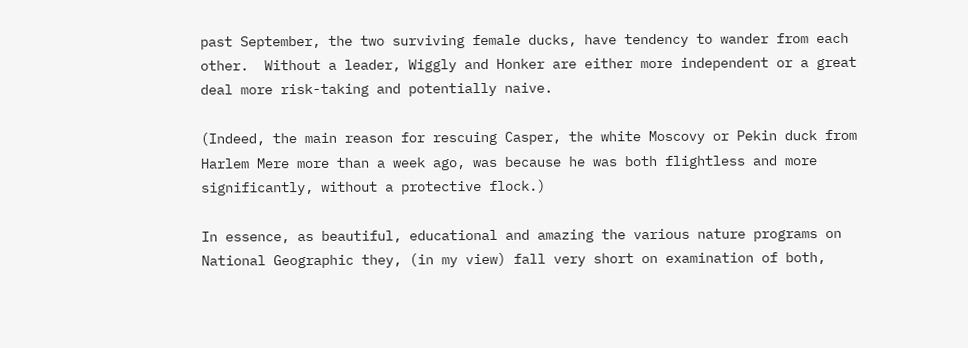past September, the two surviving female ducks, have tendency to wander from each other.  Without a leader, Wiggly and Honker are either more independent or a great deal more risk-taking and potentially naive.

(Indeed, the main reason for rescuing Casper, the white Moscovy or Pekin duck from Harlem Mere more than a week ago, was because he was both flightless and more significantly, without a protective flock.)

In essence, as beautiful, educational and amazing the various nature programs on National Geographic they, (in my view) fall very short on examination of both,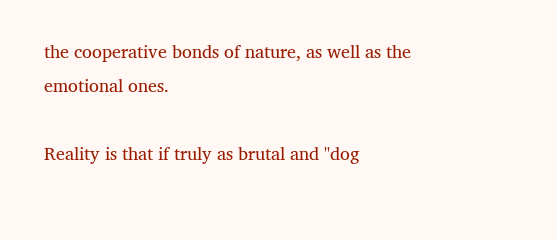the cooperative bonds of nature, as well as the emotional ones.

Reality is that if truly as brutal and "dog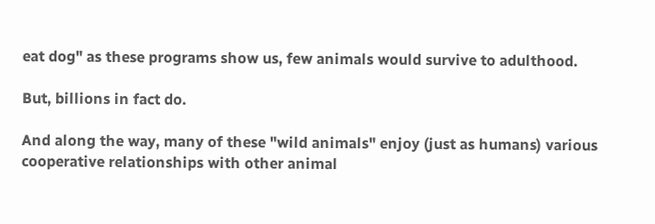eat dog" as these programs show us, few animals would survive to adulthood.

But, billions in fact do.

And along the way, many of these "wild animals" enjoy (just as humans) various cooperative relationships with other animal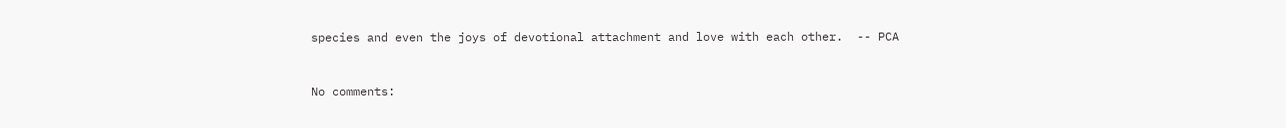species and even the joys of devotional attachment and love with each other.  -- PCA


No comments: